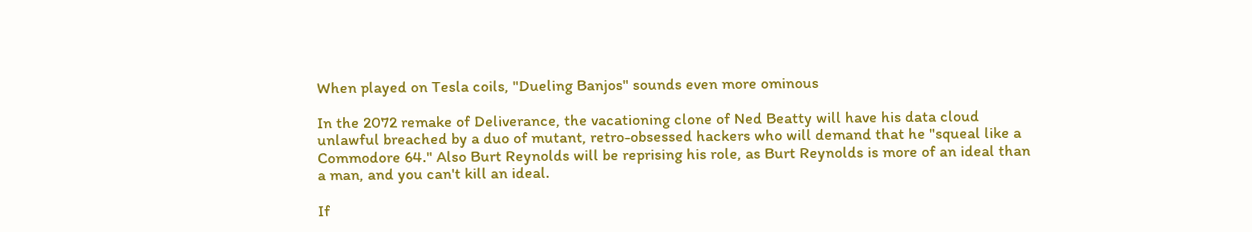When played on Tesla coils, "Dueling Banjos" sounds even more ominous

In the 2072 remake of Deliverance, the vacationing clone of Ned Beatty will have his data cloud unlawful breached by a duo of mutant, retro-obsessed hackers who will demand that he "squeal like a Commodore 64." Also Burt Reynolds will be reprising his role, as Burt Reynolds is more of an ideal than a man, and you can't kill an ideal.

If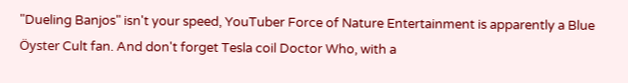"Dueling Banjos" isn't your speed, YouTuber Force of Nature Entertainment is apparently a Blue Öyster Cult fan. And don't forget Tesla coil Doctor Who, with a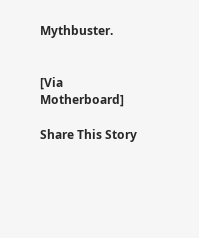Mythbuster.


[Via Motherboard]

Share This Story